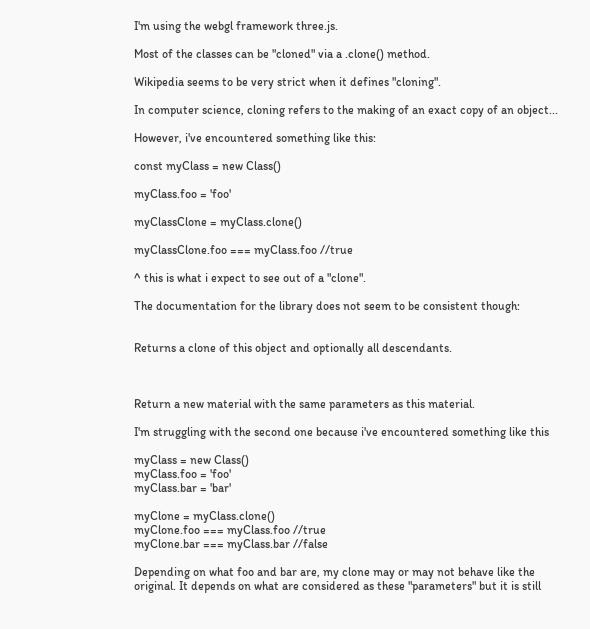I'm using the webgl framework three.js.

Most of the classes can be "cloned" via a .clone() method.

Wikipedia seems to be very strict when it defines "cloning".

In computer science, cloning refers to the making of an exact copy of an object...

However, i've encountered something like this:

const myClass = new Class()

myClass.foo = 'foo'

myClassClone = myClass.clone()

myClassClone.foo === myClass.foo //true

^ this is what i expect to see out of a "clone".

The documentation for the library does not seem to be consistent though:


Returns a clone of this object and optionally all descendants.



Return a new material with the same parameters as this material.

I'm struggling with the second one because i've encountered something like this

myClass = new Class()
myClass.foo = 'foo'
myClass.bar = 'bar'

myClone = myClass.clone()
myClone.foo === myClass.foo //true
myClone.bar === myClass.bar //false

Depending on what foo and bar are, my clone may or may not behave like the original. It depends on what are considered as these "parameters" but it is still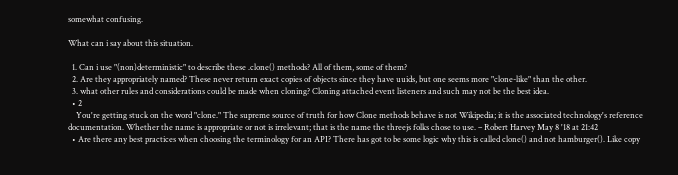somewhat confusing.

What can i say about this situation.

  1. Can i use "(non)deterministic" to describe these .clone() methods? All of them, some of them?
  2. Are they appropriately named? These never return exact copies of objects since they have uuids, but one seems more "clone-like" than the other.
  3. what other rules and considerations could be made when cloning? Cloning attached event listeners and such may not be the best idea.
  • 2
    You're getting stuck on the word "clone." The supreme source of truth for how Clone methods behave is not Wikipedia; it is the associated technology's reference documentation. Whether the name is appropriate or not is irrelevant; that is the name the threejs folks chose to use. – Robert Harvey May 8 '18 at 21:42
  • Are there any best practices when choosing the terminology for an API? There has got to be some logic why this is called clone() and not hamburger(). Like copy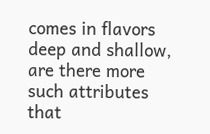comes in flavors deep and shallow, are there more such attributes that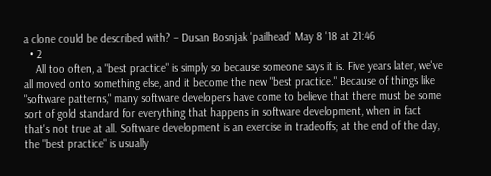a clone could be described with? – Dusan Bosnjak 'pailhead' May 8 '18 at 21:46
  • 2
    All too often, a "best practice" is simply so because someone says it is. Five years later, we've all moved onto something else, and it become the new "best practice." Because of things like "software patterns," many software developers have come to believe that there must be some sort of gold standard for everything that happens in software development, when in fact that's not true at all. Software development is an exercise in tradeoffs; at the end of the day, the "best practice" is usually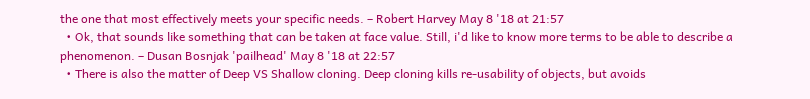the one that most effectively meets your specific needs. – Robert Harvey May 8 '18 at 21:57
  • Ok, that sounds like something that can be taken at face value. Still, i'd like to know more terms to be able to describe a phenomenon. – Dusan Bosnjak 'pailhead' May 8 '18 at 22:57
  • There is also the matter of Deep VS Shallow cloning. Deep cloning kills re-usability of objects, but avoids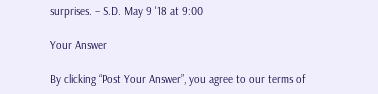surprises. – S.D. May 9 '18 at 9:00

Your Answer

By clicking “Post Your Answer”, you agree to our terms of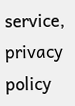service, privacy policy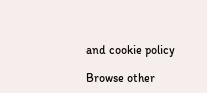and cookie policy

Browse other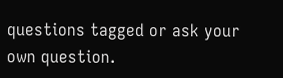questions tagged or ask your own question.